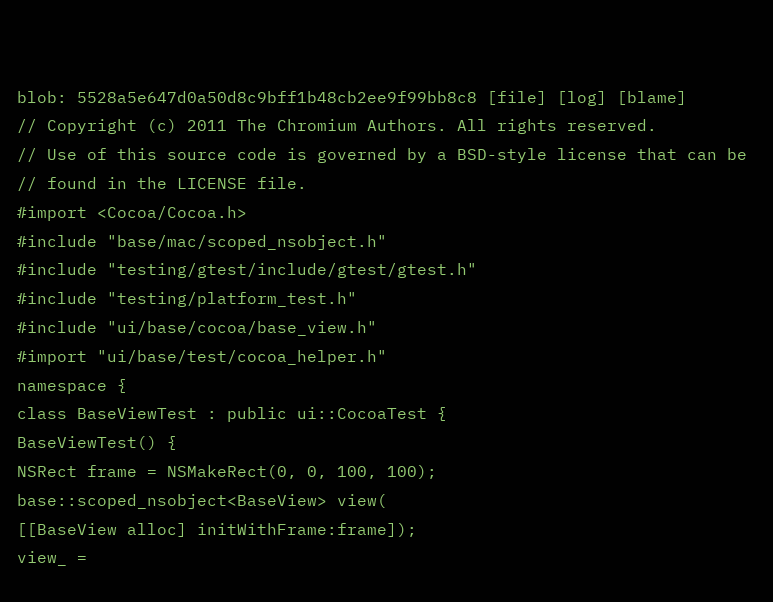blob: 5528a5e647d0a50d8c9bff1b48cb2ee9f99bb8c8 [file] [log] [blame]
// Copyright (c) 2011 The Chromium Authors. All rights reserved.
// Use of this source code is governed by a BSD-style license that can be
// found in the LICENSE file.
#import <Cocoa/Cocoa.h>
#include "base/mac/scoped_nsobject.h"
#include "testing/gtest/include/gtest/gtest.h"
#include "testing/platform_test.h"
#include "ui/base/cocoa/base_view.h"
#import "ui/base/test/cocoa_helper.h"
namespace {
class BaseViewTest : public ui::CocoaTest {
BaseViewTest() {
NSRect frame = NSMakeRect(0, 0, 100, 100);
base::scoped_nsobject<BaseView> view(
[[BaseView alloc] initWithFrame:frame]);
view_ =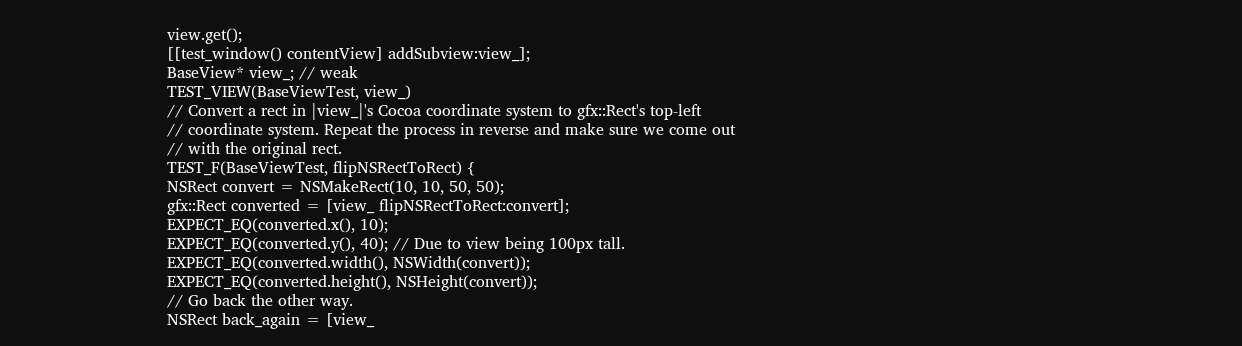view.get();
[[test_window() contentView] addSubview:view_];
BaseView* view_; // weak
TEST_VIEW(BaseViewTest, view_)
// Convert a rect in |view_|'s Cocoa coordinate system to gfx::Rect's top-left
// coordinate system. Repeat the process in reverse and make sure we come out
// with the original rect.
TEST_F(BaseViewTest, flipNSRectToRect) {
NSRect convert = NSMakeRect(10, 10, 50, 50);
gfx::Rect converted = [view_ flipNSRectToRect:convert];
EXPECT_EQ(converted.x(), 10);
EXPECT_EQ(converted.y(), 40); // Due to view being 100px tall.
EXPECT_EQ(converted.width(), NSWidth(convert));
EXPECT_EQ(converted.height(), NSHeight(convert));
// Go back the other way.
NSRect back_again = [view_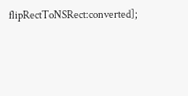flipRectToNSRect:converted];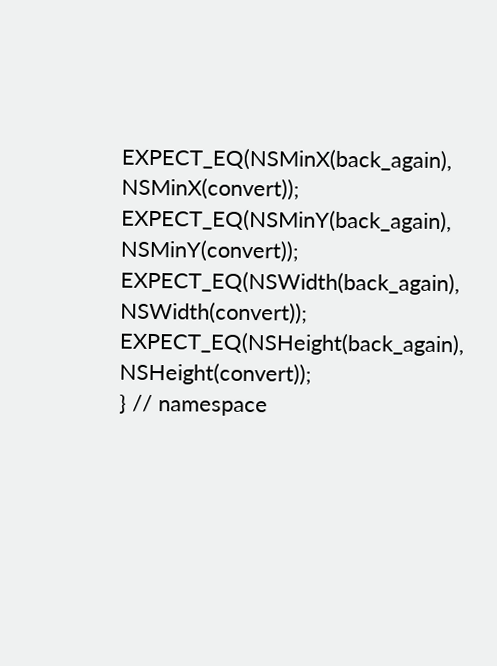EXPECT_EQ(NSMinX(back_again), NSMinX(convert));
EXPECT_EQ(NSMinY(back_again), NSMinY(convert));
EXPECT_EQ(NSWidth(back_again), NSWidth(convert));
EXPECT_EQ(NSHeight(back_again), NSHeight(convert));
} // namespace